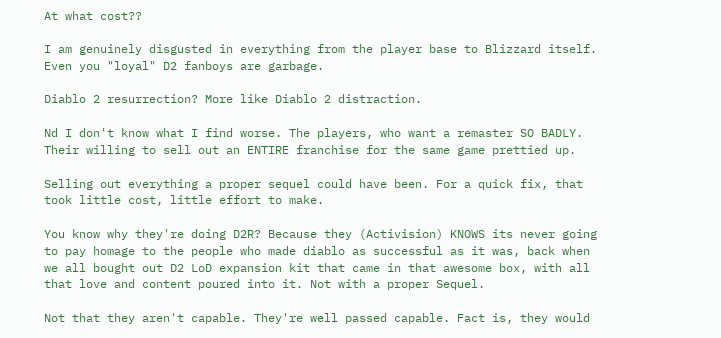At what cost??

I am genuinely disgusted in everything from the player base to Blizzard itself. Even you "loyal" D2 fanboys are garbage.

Diablo 2 resurrection? More like Diablo 2 distraction.

Nd I don't know what I find worse. The players, who want a remaster SO BADLY. Their willing to sell out an ENTIRE franchise for the same game prettied up.

Selling out everything a proper sequel could have been. For a quick fix, that took little cost, little effort to make.

You know why they're doing D2R? Because they (Activision) KNOWS its never going to pay homage to the people who made diablo as successful as it was, back when we all bought out D2 LoD expansion kit that came in that awesome box, with all that love and content poured into it. Not with a proper Sequel.

Not that they aren't capable. They're well passed capable. Fact is, they would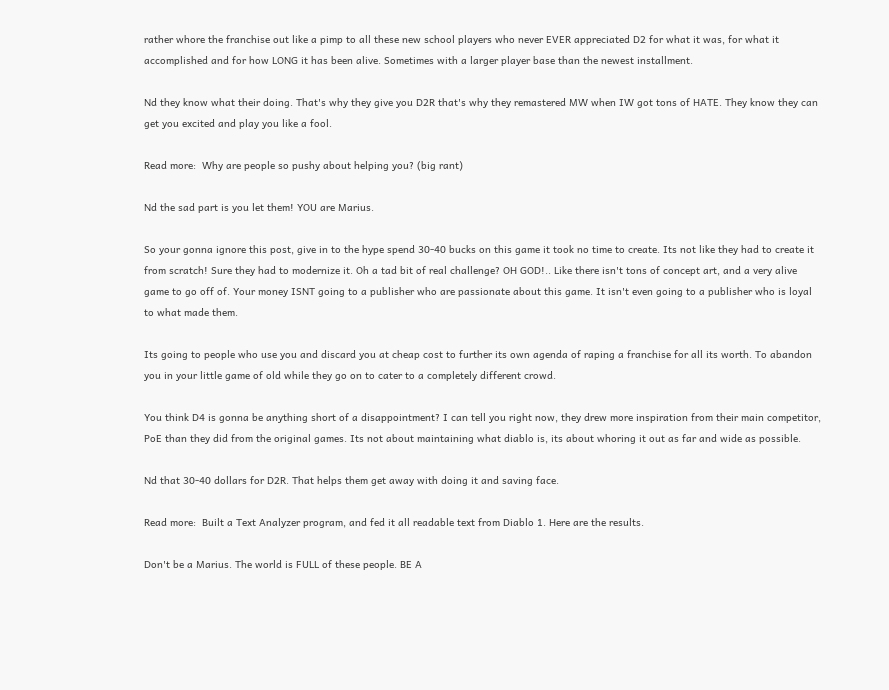rather whore the franchise out like a pimp to all these new school players who never EVER appreciated D2 for what it was, for what it accomplished and for how LONG it has been alive. Sometimes with a larger player base than the newest installment.

Nd they know what their doing. That's why they give you D2R that's why they remastered MW when IW got tons of HATE. They know they can get you excited and play you like a fool.

Read more:  Why are people so pushy about helping you? (big rant)

Nd the sad part is you let them! YOU are Marius.

So your gonna ignore this post, give in to the hype spend 30-40 bucks on this game it took no time to create. Its not like they had to create it from scratch! Sure they had to modernize it. Oh a tad bit of real challenge? OH GOD!.. Like there isn't tons of concept art, and a very alive game to go off of. Your money ISNT going to a publisher who are passionate about this game. It isn't even going to a publisher who is loyal to what made them.

Its going to people who use you and discard you at cheap cost to further its own agenda of raping a franchise for all its worth. To abandon you in your little game of old while they go on to cater to a completely different crowd.

You think D4 is gonna be anything short of a disappointment? I can tell you right now, they drew more inspiration from their main competitor, PoE than they did from the original games. Its not about maintaining what diablo is, its about whoring it out as far and wide as possible.

Nd that 30-40 dollars for D2R. That helps them get away with doing it and saving face.

Read more:  Built a Text Analyzer program, and fed it all readable text from Diablo 1. Here are the results.

Don't be a Marius. The world is FULL of these people. BE A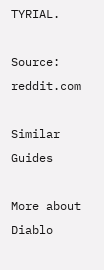TYRIAL.

Source: reddit.com

Similar Guides

More about Diablo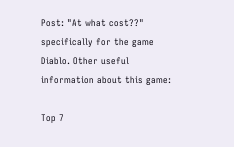Post: "At what cost??" specifically for the game Diablo. Other useful information about this game:

Top 7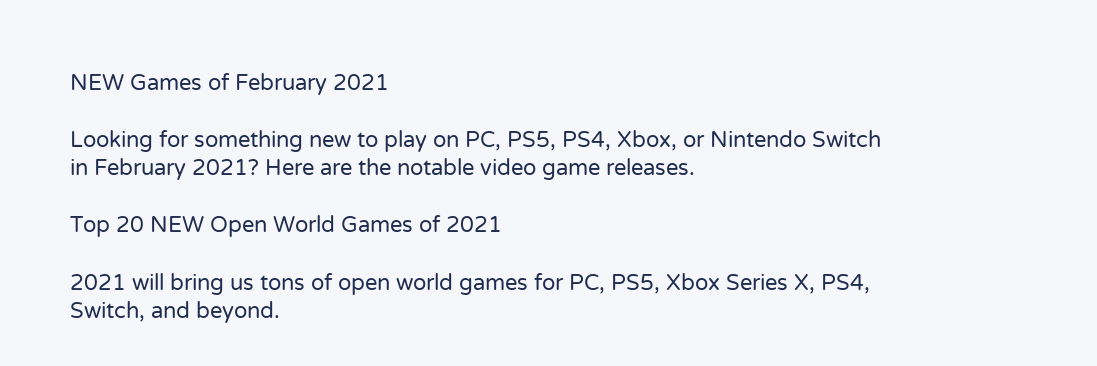NEW Games of February 2021

Looking for something new to play on PC, PS5, PS4, Xbox, or Nintendo Switch in February 2021? Here are the notable video game releases.

Top 20 NEW Open World Games of 2021

2021 will bring us tons of open world games for PC, PS5, Xbox Series X, PS4, Switch, and beyond.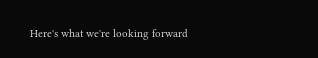Here's what we're looking forward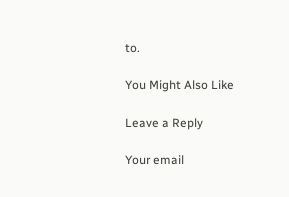to.

You Might Also Like

Leave a Reply

Your email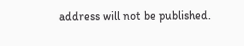address will not be published.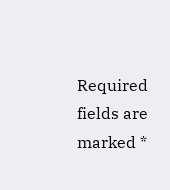Required fields are marked *